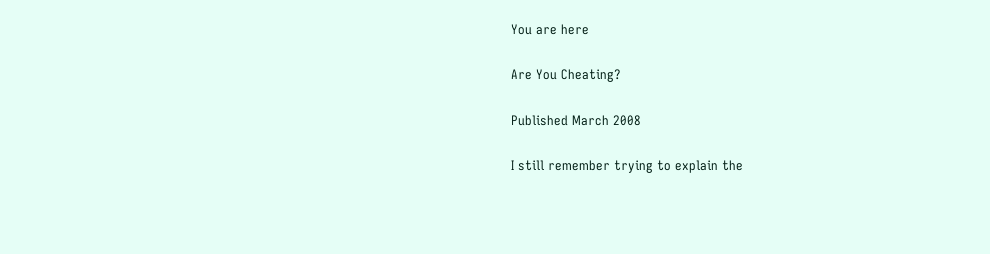You are here

Are You Cheating?

Published March 2008

I still remember trying to explain the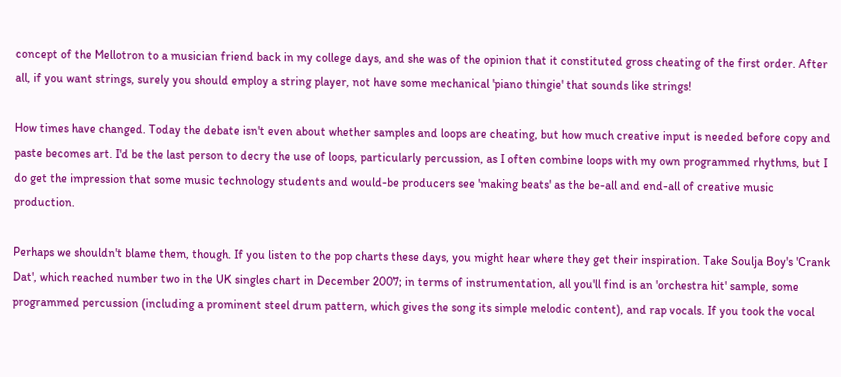concept of the Mellotron to a musician friend back in my college days, and she was of the opinion that it constituted gross cheating of the first order. After all, if you want strings, surely you should employ a string player, not have some mechanical 'piano thingie' that sounds like strings!

How times have changed. Today the debate isn't even about whether samples and loops are cheating, but how much creative input is needed before copy and paste becomes art. I'd be the last person to decry the use of loops, particularly percussion, as I often combine loops with my own programmed rhythms, but I do get the impression that some music technology students and would-be producers see 'making beats' as the be-all and end-all of creative music production.

Perhaps we shouldn't blame them, though. If you listen to the pop charts these days, you might hear where they get their inspiration. Take Soulja Boy's 'Crank Dat', which reached number two in the UK singles chart in December 2007; in terms of instrumentation, all you'll find is an 'orchestra hit' sample, some programmed percussion (including a prominent steel drum pattern, which gives the song its simple melodic content), and rap vocals. If you took the vocal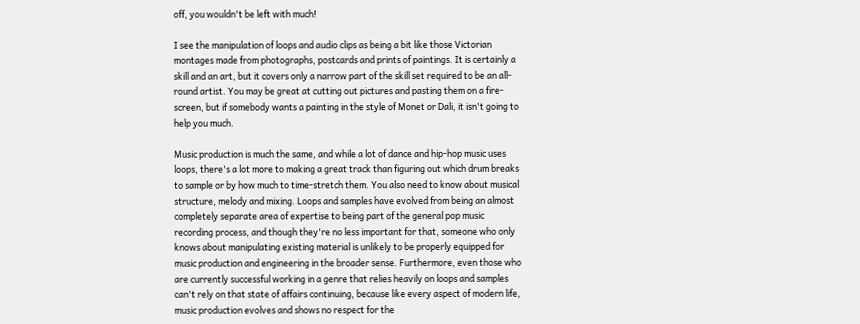off, you wouldn't be left with much!

I see the manipulation of loops and audio clips as being a bit like those Victorian montages made from photographs, postcards and prints of paintings. It is certainly a skill and an art, but it covers only a narrow part of the skill set required to be an all-round artist. You may be great at cutting out pictures and pasting them on a fire-screen, but if somebody wants a painting in the style of Monet or Dali, it isn't going to help you much.

Music production is much the same, and while a lot of dance and hip-hop music uses loops, there's a lot more to making a great track than figuring out which drum breaks to sample or by how much to time-stretch them. You also need to know about musical structure, melody and mixing. Loops and samples have evolved from being an almost completely separate area of expertise to being part of the general pop music recording process, and though they're no less important for that, someone who only knows about manipulating existing material is unlikely to be properly equipped for music production and engineering in the broader sense. Furthermore, even those who are currently successful working in a genre that relies heavily on loops and samples can't rely on that state of affairs continuing, because like every aspect of modern life, music production evolves and shows no respect for the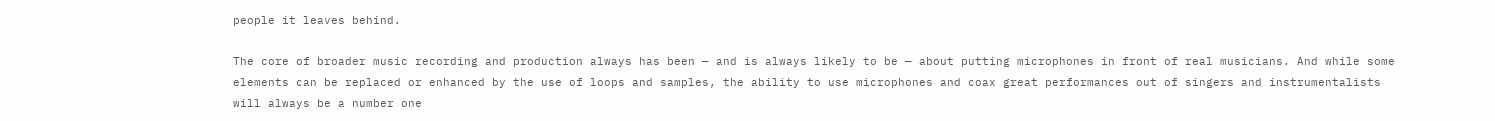people it leaves behind.

The core of broader music recording and production always has been — and is always likely to be — about putting microphones in front of real musicians. And while some elements can be replaced or enhanced by the use of loops and samples, the ability to use microphones and coax great performances out of singers and instrumentalists will always be a number one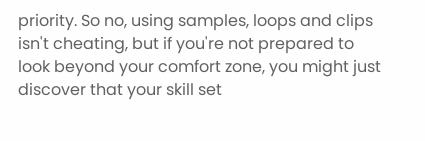priority. So no, using samples, loops and clips isn't cheating, but if you're not prepared to look beyond your comfort zone, you might just discover that your skill set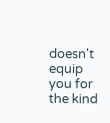doesn't equip you for the kind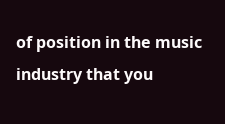of position in the music industry that you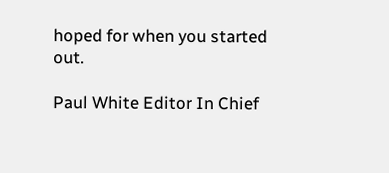hoped for when you started out.

Paul White Editor In Chief